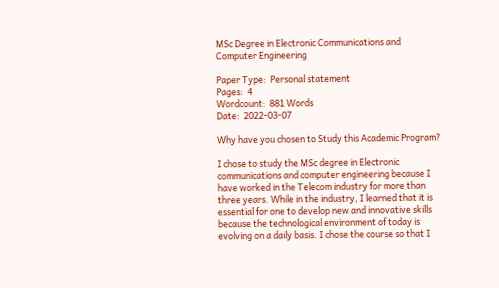MSc Degree in Electronic Communications and Computer Engineering

Paper Type:  Personal statement
Pages:  4
Wordcount:  881 Words
Date:  2022-03-07

Why have you chosen to Study this Academic Program?

I chose to study the MSc degree in Electronic communications and computer engineering because I have worked in the Telecom industry for more than three years. While in the industry, I learned that it is essential for one to develop new and innovative skills because the technological environment of today is evolving on a daily basis. I chose the course so that I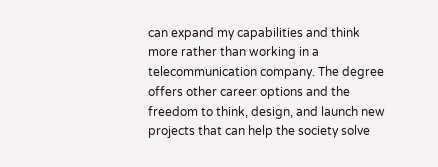can expand my capabilities and think more rather than working in a telecommunication company. The degree offers other career options and the freedom to think, design, and launch new projects that can help the society solve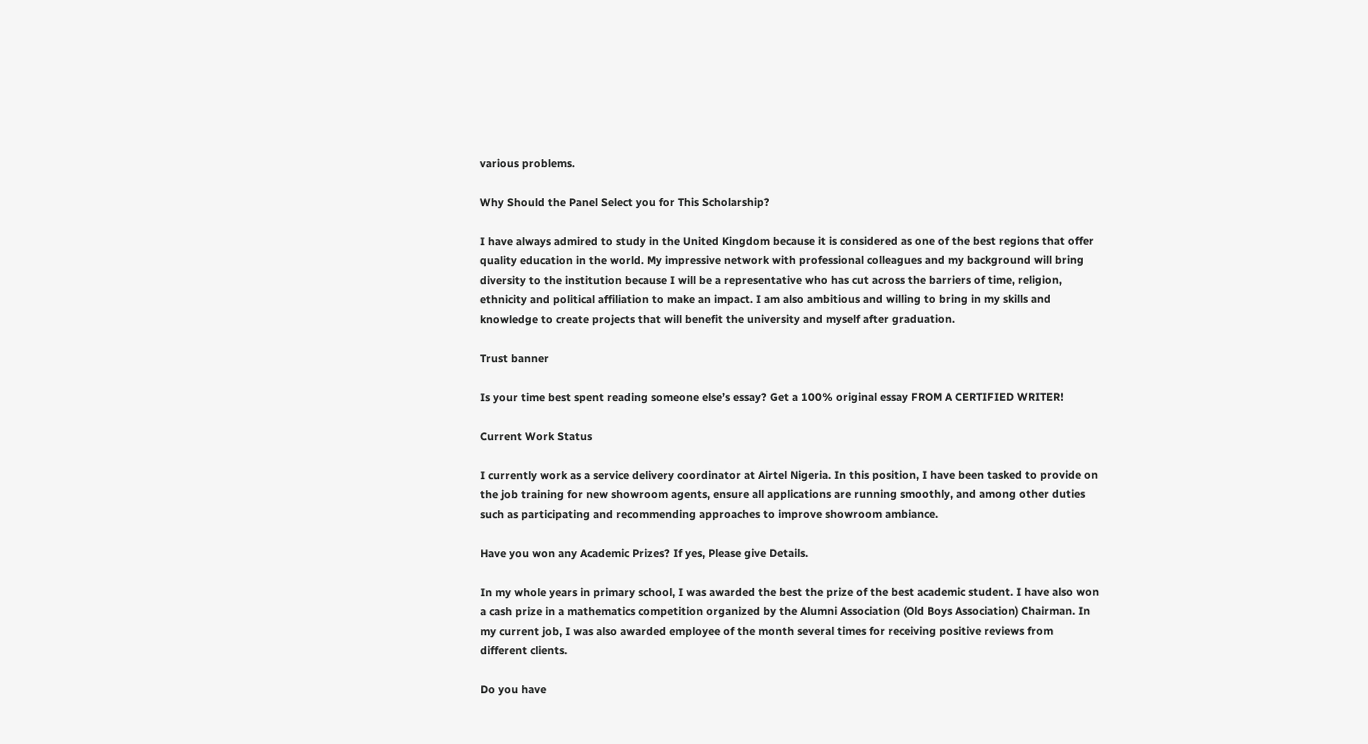various problems.

Why Should the Panel Select you for This Scholarship?

I have always admired to study in the United Kingdom because it is considered as one of the best regions that offer quality education in the world. My impressive network with professional colleagues and my background will bring diversity to the institution because I will be a representative who has cut across the barriers of time, religion, ethnicity and political affiliation to make an impact. I am also ambitious and willing to bring in my skills and knowledge to create projects that will benefit the university and myself after graduation.

Trust banner

Is your time best spent reading someone else’s essay? Get a 100% original essay FROM A CERTIFIED WRITER!

Current Work Status

I currently work as a service delivery coordinator at Airtel Nigeria. In this position, I have been tasked to provide on the job training for new showroom agents, ensure all applications are running smoothly, and among other duties such as participating and recommending approaches to improve showroom ambiance.

Have you won any Academic Prizes? If yes, Please give Details.

In my whole years in primary school, I was awarded the best the prize of the best academic student. I have also won a cash prize in a mathematics competition organized by the Alumni Association (Old Boys Association) Chairman. In my current job, I was also awarded employee of the month several times for receiving positive reviews from different clients.

Do you have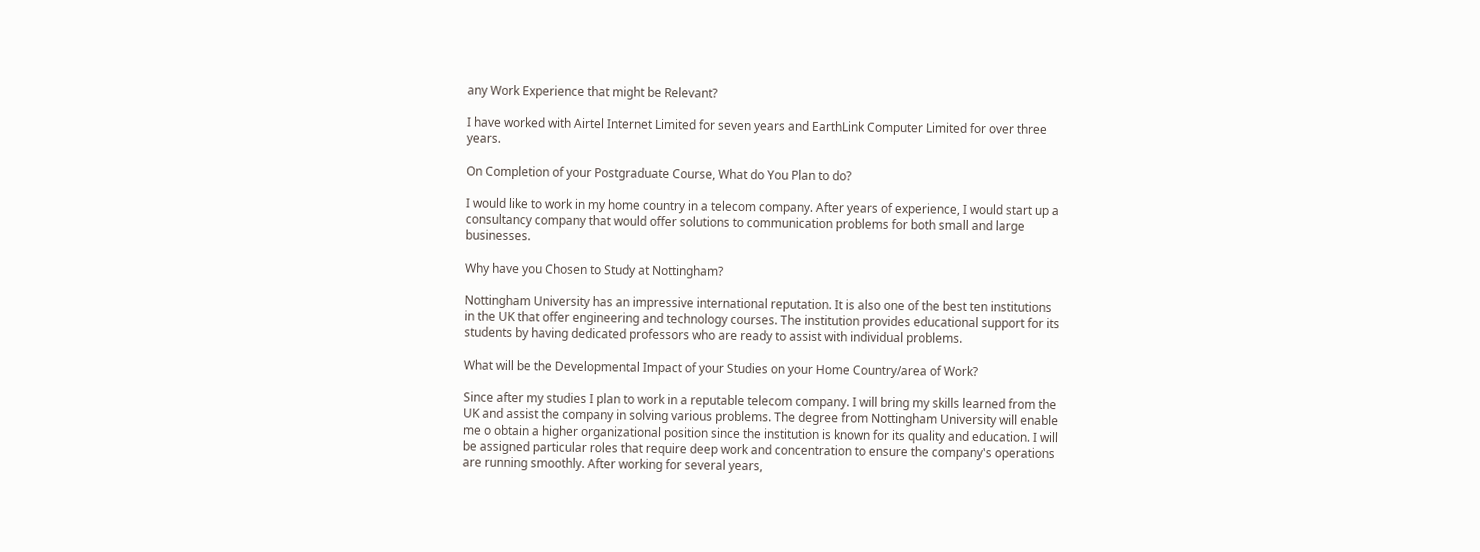any Work Experience that might be Relevant?

I have worked with Airtel Internet Limited for seven years and EarthLink Computer Limited for over three years.

On Completion of your Postgraduate Course, What do You Plan to do?

I would like to work in my home country in a telecom company. After years of experience, I would start up a consultancy company that would offer solutions to communication problems for both small and large businesses.

Why have you Chosen to Study at Nottingham?

Nottingham University has an impressive international reputation. It is also one of the best ten institutions in the UK that offer engineering and technology courses. The institution provides educational support for its students by having dedicated professors who are ready to assist with individual problems.

What will be the Developmental Impact of your Studies on your Home Country/area of Work?

Since after my studies I plan to work in a reputable telecom company. I will bring my skills learned from the UK and assist the company in solving various problems. The degree from Nottingham University will enable me o obtain a higher organizational position since the institution is known for its quality and education. I will be assigned particular roles that require deep work and concentration to ensure the company's operations are running smoothly. After working for several years,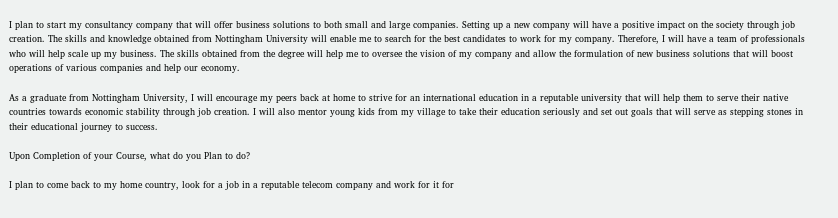I plan to start my consultancy company that will offer business solutions to both small and large companies. Setting up a new company will have a positive impact on the society through job creation. The skills and knowledge obtained from Nottingham University will enable me to search for the best candidates to work for my company. Therefore, I will have a team of professionals who will help scale up my business. The skills obtained from the degree will help me to oversee the vision of my company and allow the formulation of new business solutions that will boost operations of various companies and help our economy.

As a graduate from Nottingham University, I will encourage my peers back at home to strive for an international education in a reputable university that will help them to serve their native countries towards economic stability through job creation. I will also mentor young kids from my village to take their education seriously and set out goals that will serve as stepping stones in their educational journey to success.

Upon Completion of your Course, what do you Plan to do?

I plan to come back to my home country, look for a job in a reputable telecom company and work for it for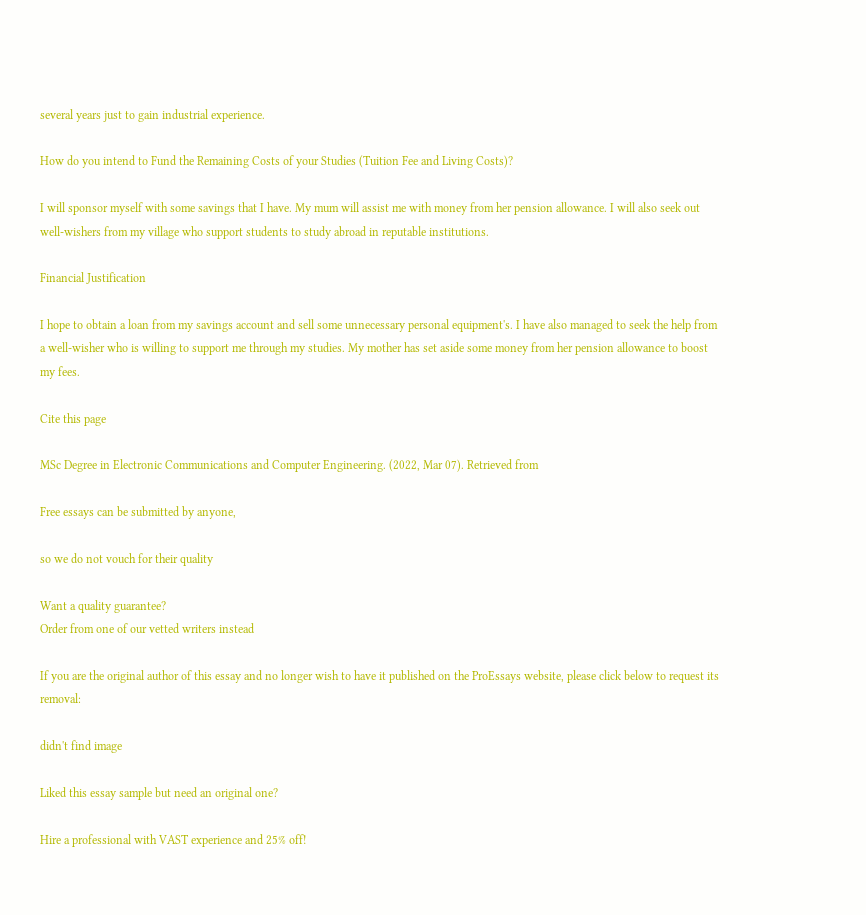several years just to gain industrial experience.

How do you intend to Fund the Remaining Costs of your Studies (Tuition Fee and Living Costs)?

I will sponsor myself with some savings that I have. My mum will assist me with money from her pension allowance. I will also seek out well-wishers from my village who support students to study abroad in reputable institutions.

Financial Justification

I hope to obtain a loan from my savings account and sell some unnecessary personal equipment's. I have also managed to seek the help from a well-wisher who is willing to support me through my studies. My mother has set aside some money from her pension allowance to boost my fees.

Cite this page

MSc Degree in Electronic Communications and Computer Engineering. (2022, Mar 07). Retrieved from

Free essays can be submitted by anyone,

so we do not vouch for their quality

Want a quality guarantee?
Order from one of our vetted writers instead

If you are the original author of this essay and no longer wish to have it published on the ProEssays website, please click below to request its removal:

didn't find image

Liked this essay sample but need an original one?

Hire a professional with VAST experience and 25% off!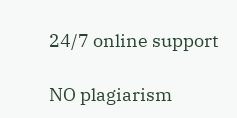24/7 online support

NO plagiarism